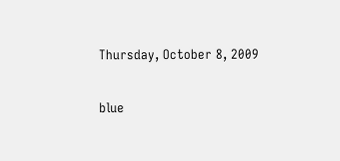Thursday, October 8, 2009

blue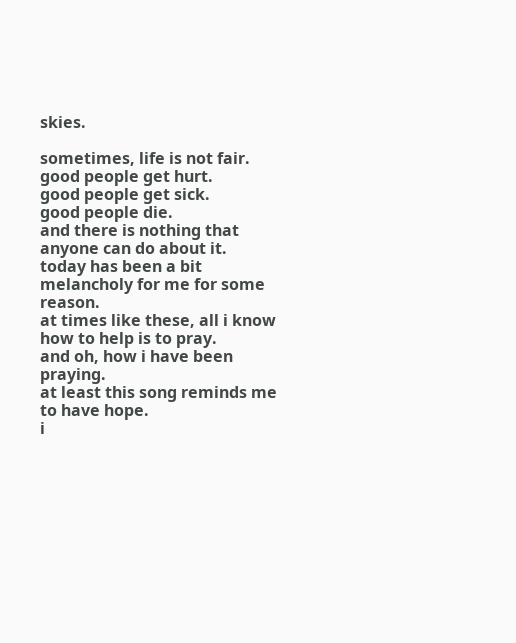skies.

sometimes, life is not fair.
good people get hurt.
good people get sick.
good people die.
and there is nothing that anyone can do about it.
today has been a bit melancholy for me for some reason.
at times like these, all i know how to help is to pray.
and oh, how i have been praying.
at least this song reminds me to have hope.
i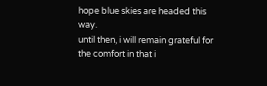hope blue skies are headed this way.
until then, i will remain grateful for the comfort in that i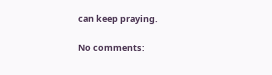can keep praying.

No comments: